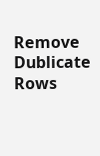Remove Dublicate Rows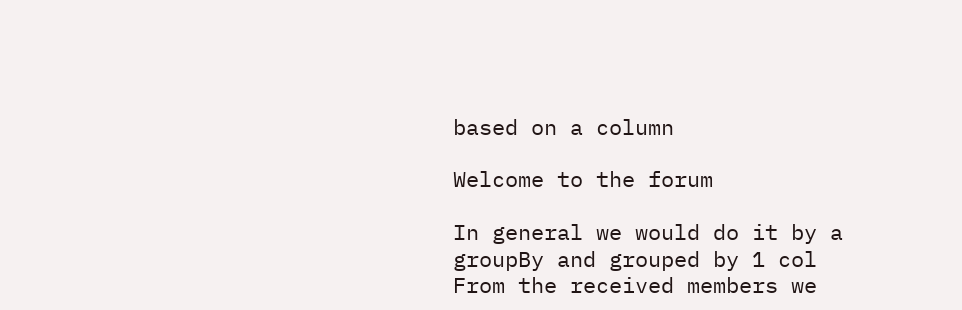based on a column

Welcome to the forum

In general we would do it by a groupBy and grouped by 1 col
From the received members we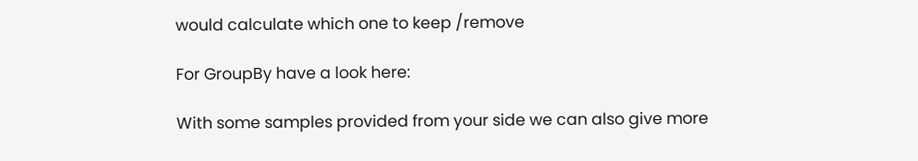would calculate which one to keep /remove

For GroupBy have a look here:

With some samples provided from your side we can also give more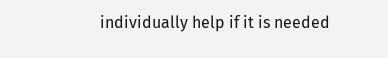individually help if it is needed